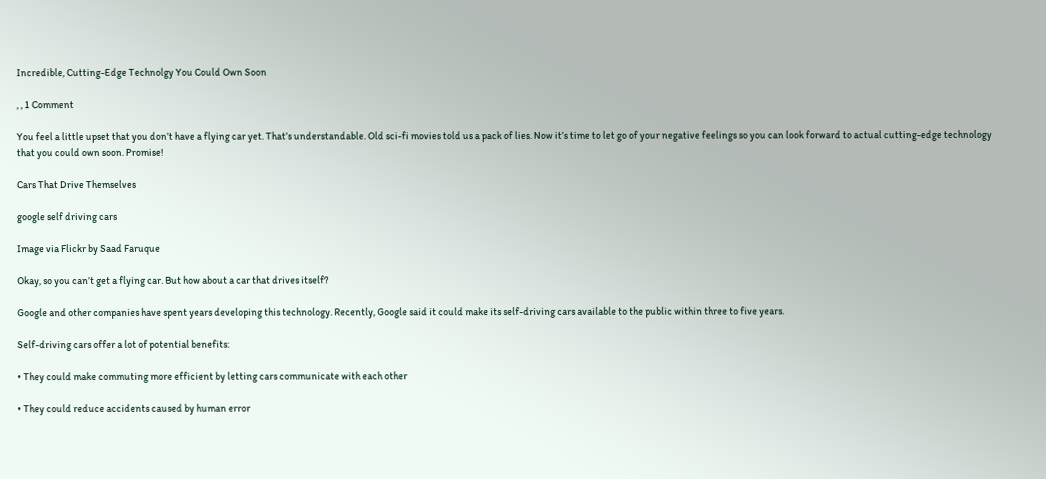Incredible, Cutting-Edge Technolgy You Could Own Soon

, , 1 Comment

You feel a little upset that you don’t have a flying car yet. That’s understandable. Old sci-fi movies told us a pack of lies. Now it’s time to let go of your negative feelings so you can look forward to actual cutting-edge technology that you could own soon. Promise!

Cars That Drive Themselves

google self driving cars

Image via Flickr by Saad Faruque

Okay, so you can’t get a flying car. But how about a car that drives itself?

Google and other companies have spent years developing this technology. Recently, Google said it could make its self-driving cars available to the public within three to five years.

Self-driving cars offer a lot of potential benefits:

• They could make commuting more efficient by letting cars communicate with each other

• They could reduce accidents caused by human error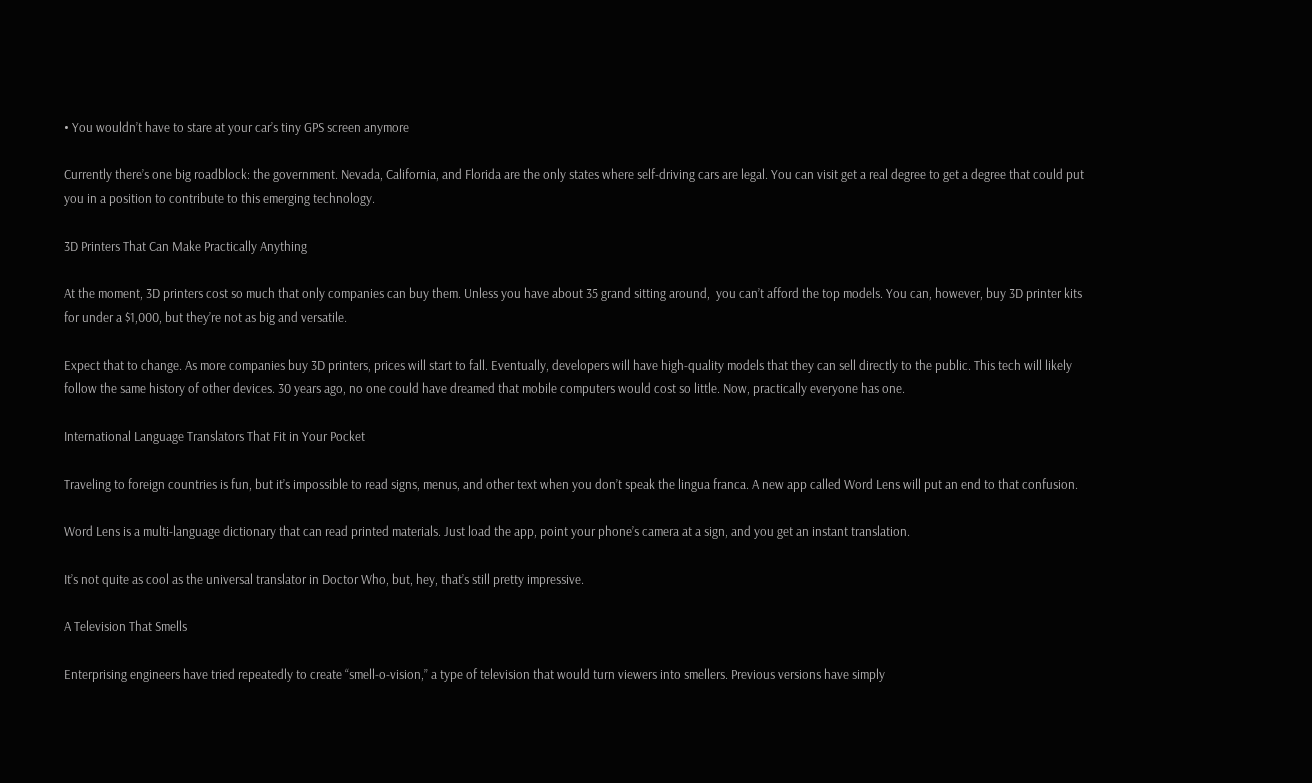• You wouldn’t have to stare at your car’s tiny GPS screen anymore

Currently there’s one big roadblock: the government. Nevada, California, and Florida are the only states where self-driving cars are legal. You can visit get a real degree to get a degree that could put you in a position to contribute to this emerging technology.

3D Printers That Can Make Practically Anything

At the moment, 3D printers cost so much that only companies can buy them. Unless you have about 35 grand sitting around,  you can’t afford the top models. You can, however, buy 3D printer kits for under a $1,000, but they’re not as big and versatile.

Expect that to change. As more companies buy 3D printers, prices will start to fall. Eventually, developers will have high-quality models that they can sell directly to the public. This tech will likely follow the same history of other devices. 30 years ago, no one could have dreamed that mobile computers would cost so little. Now, practically everyone has one.

International Language Translators That Fit in Your Pocket

Traveling to foreign countries is fun, but it’s impossible to read signs, menus, and other text when you don’t speak the lingua franca. A new app called Word Lens will put an end to that confusion.

Word Lens is a multi-language dictionary that can read printed materials. Just load the app, point your phone’s camera at a sign, and you get an instant translation.

It’s not quite as cool as the universal translator in Doctor Who, but, hey, that’s still pretty impressive.

A Television That Smells

Enterprising engineers have tried repeatedly to create “smell-o-vision,” a type of television that would turn viewers into smellers. Previous versions have simply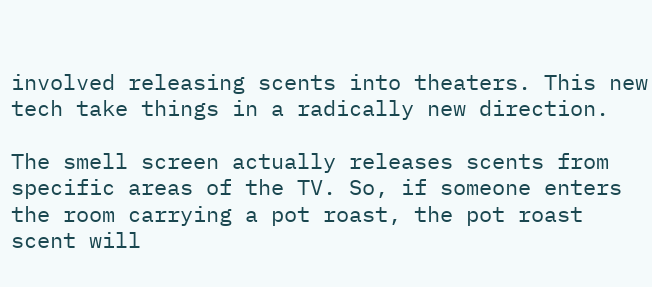involved releasing scents into theaters. This new tech take things in a radically new direction.

The smell screen actually releases scents from specific areas of the TV. So, if someone enters the room carrying a pot roast, the pot roast scent will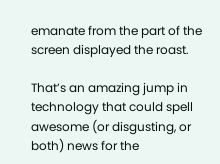emanate from the part of the screen displayed the roast.

That’s an amazing jump in technology that could spell awesome (or disgusting, or both) news for the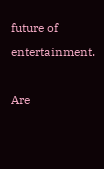future of entertainment.

Are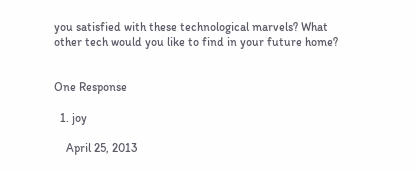you satisfied with these technological marvels? What other tech would you like to find in your future home?


One Response

  1. joy

    April 25, 2013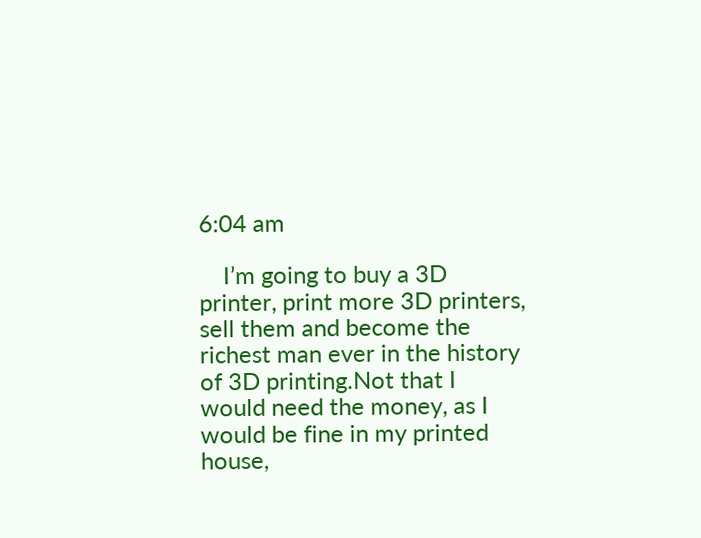6:04 am

    I’m going to buy a 3D printer, print more 3D printers, sell them and become the richest man ever in the history of 3D printing.Not that I would need the money, as I would be fine in my printed house,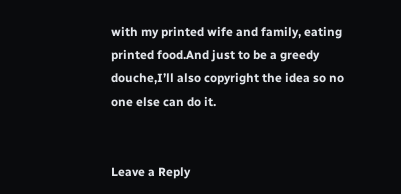with my printed wife and family, eating printed food.And just to be a greedy douche,I’ll also copyright the idea so no one else can do it.


Leave a Reply